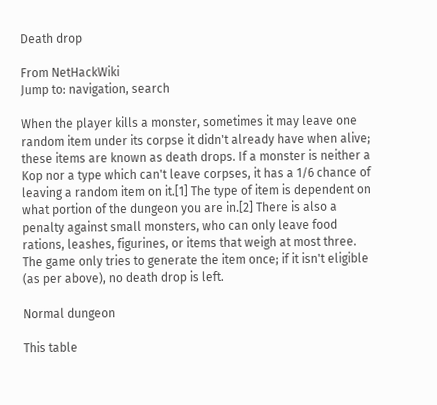Death drop

From NetHackWiki
Jump to: navigation, search

When the player kills a monster, sometimes it may leave one random item under its corpse it didn't already have when alive; these items are known as death drops. If a monster is neither a Kop nor a type which can't leave corpses, it has a 1/6 chance of leaving a random item on it.[1] The type of item is dependent on what portion of the dungeon you are in.[2] There is also a penalty against small monsters, who can only leave food rations, leashes, figurines, or items that weigh at most three. The game only tries to generate the item once; if it isn't eligible (as per above), no death drop is left.

Normal dungeon

This table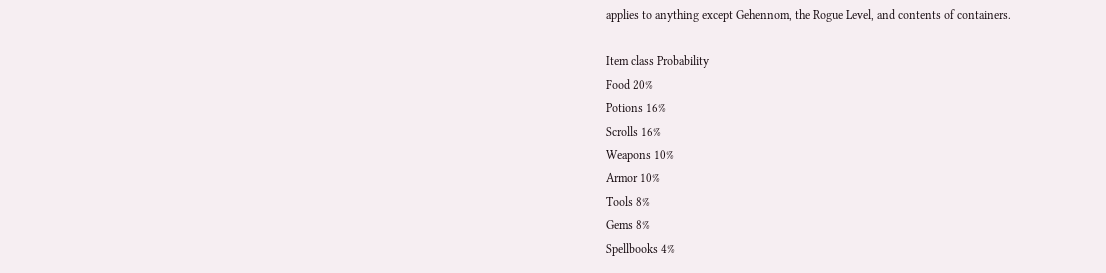applies to anything except Gehennom, the Rogue Level, and contents of containers.

Item class Probability
Food 20%
Potions 16%
Scrolls 16%
Weapons 10%
Armor 10%
Tools 8%
Gems 8%
Spellbooks 4%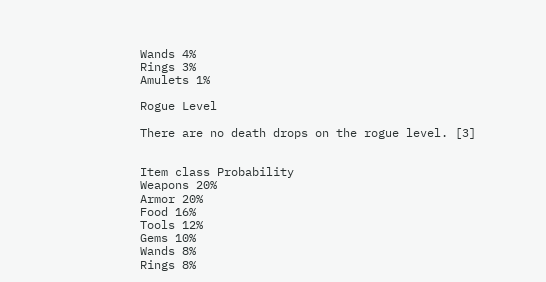Wands 4%
Rings 3%
Amulets 1%

Rogue Level

There are no death drops on the rogue level. [3]


Item class Probability
Weapons 20%
Armor 20%
Food 16%
Tools 12%
Gems 10%
Wands 8%
Rings 8%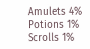Amulets 4%
Potions 1%
Scrolls 1%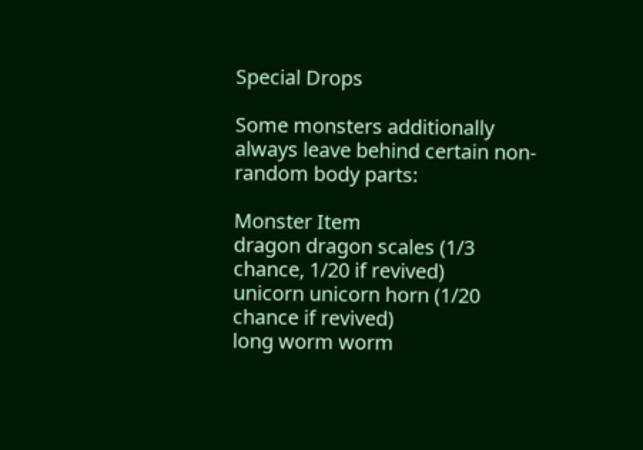Special Drops

Some monsters additionally always leave behind certain non-random body parts:

Monster Item
dragon dragon scales (1/3 chance, 1/20 if revived)
unicorn unicorn horn (1/20 chance if revived)
long worm worm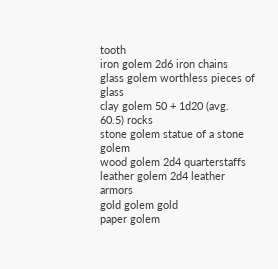tooth
iron golem 2d6 iron chains
glass golem worthless pieces of glass
clay golem 50 + 1d20 (avg. 60.5) rocks
stone golem statue of a stone golem
wood golem 2d4 quarterstaffs
leather golem 2d4 leather armors
gold golem gold
paper golem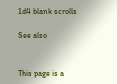1d4 blank scrolls

See also


This page is a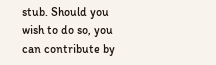stub. Should you wish to do so, you can contribute by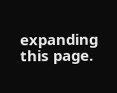expanding this page.